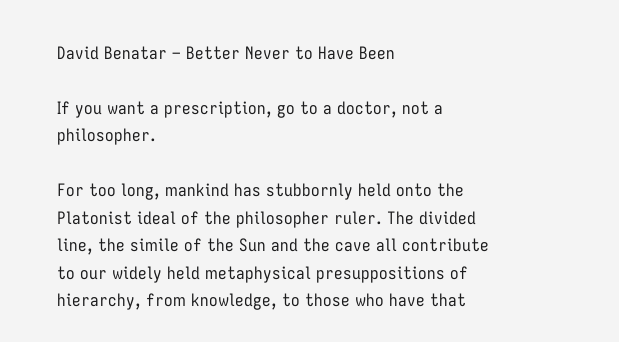David Benatar – Better Never to Have Been

If you want a prescription, go to a doctor, not a philosopher.

For too long, mankind has stubbornly held onto the Platonist ideal of the philosopher ruler. The divided line, the simile of the Sun and the cave all contribute to our widely held metaphysical presuppositions of hierarchy, from knowledge, to those who have that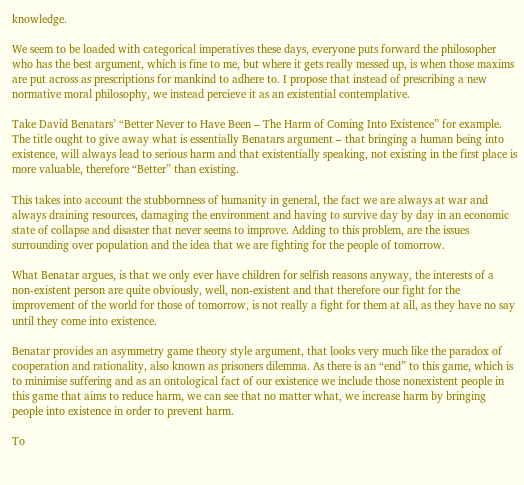knowledge.

We seem to be loaded with categorical imperatives these days, everyone puts forward the philosopher who has the best argument, which is fine to me, but where it gets really messed up, is when those maxims are put across as prescriptions for mankind to adhere to. I propose that instead of prescribing a new normative moral philosophy, we instead percieve it as an existential contemplative.

Take David Benatars’ “Better Never to Have Been – The Harm of Coming Into Existence” for example. The title ought to give away what is essentially Benatars argument – that bringing a human being into existence, will always lead to serious harm and that existentially speaking, not existing in the first place is more valuable, therefore “Better” than existing.

This takes into account the stubbornness of humanity in general, the fact we are always at war and always draining resources, damaging the environment and having to survive day by day in an economic state of collapse and disaster that never seems to improve. Adding to this problem, are the issues surrounding over population and the idea that we are fighting for the people of tomorrow.

What Benatar argues, is that we only ever have children for selfish reasons anyway, the interests of a non-existent person are quite obviously, well, non-existent and that therefore our fight for the improvement of the world for those of tomorrow, is not really a fight for them at all, as they have no say until they come into existence.

Benatar provides an asymmetry game theory style argument, that looks very much like the paradox of cooperation and rationality, also known as prisoners dilemma. As there is an “end” to this game, which is to minimise suffering and as an ontological fact of our existence we include those nonexistent people in this game that aims to reduce harm, we can see that no matter what, we increase harm by bringing people into existence in order to prevent harm.

To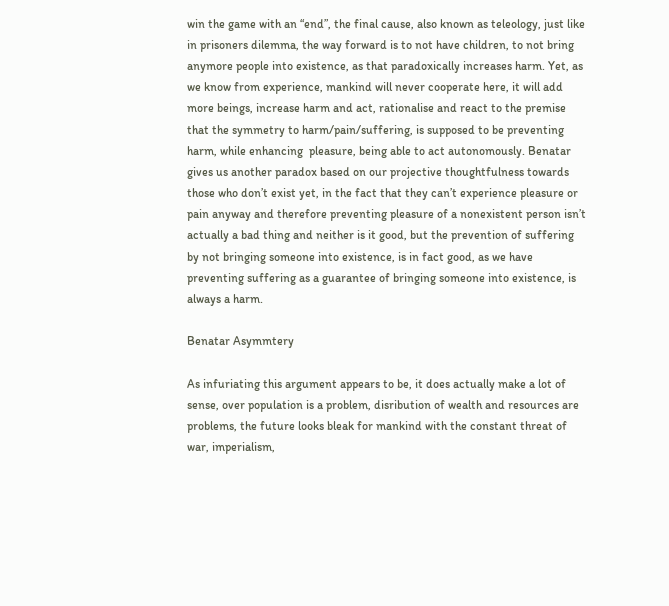win the game with an “end”, the final cause, also known as teleology, just like in prisoners dilemma, the way forward is to not have children, to not bring anymore people into existence, as that paradoxically increases harm. Yet, as we know from experience, mankind will never cooperate here, it will add more beings, increase harm and act, rationalise and react to the premise that the symmetry to harm/pain/suffering, is supposed to be preventing harm, while enhancing  pleasure, being able to act autonomously. Benatar gives us another paradox based on our projective thoughtfulness towards those who don’t exist yet, in the fact that they can’t experience pleasure or pain anyway and therefore preventing pleasure of a nonexistent person isn’t actually a bad thing and neither is it good, but the prevention of suffering by not bringing someone into existence, is in fact good, as we have preventing suffering as a guarantee of bringing someone into existence, is always a harm.

Benatar Asymmtery

As infuriating this argument appears to be, it does actually make a lot of sense, over population is a problem, disribution of wealth and resources are problems, the future looks bleak for mankind with the constant threat of war, imperialism,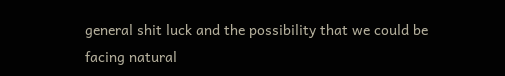general shit luck and the possibility that we could be facing natural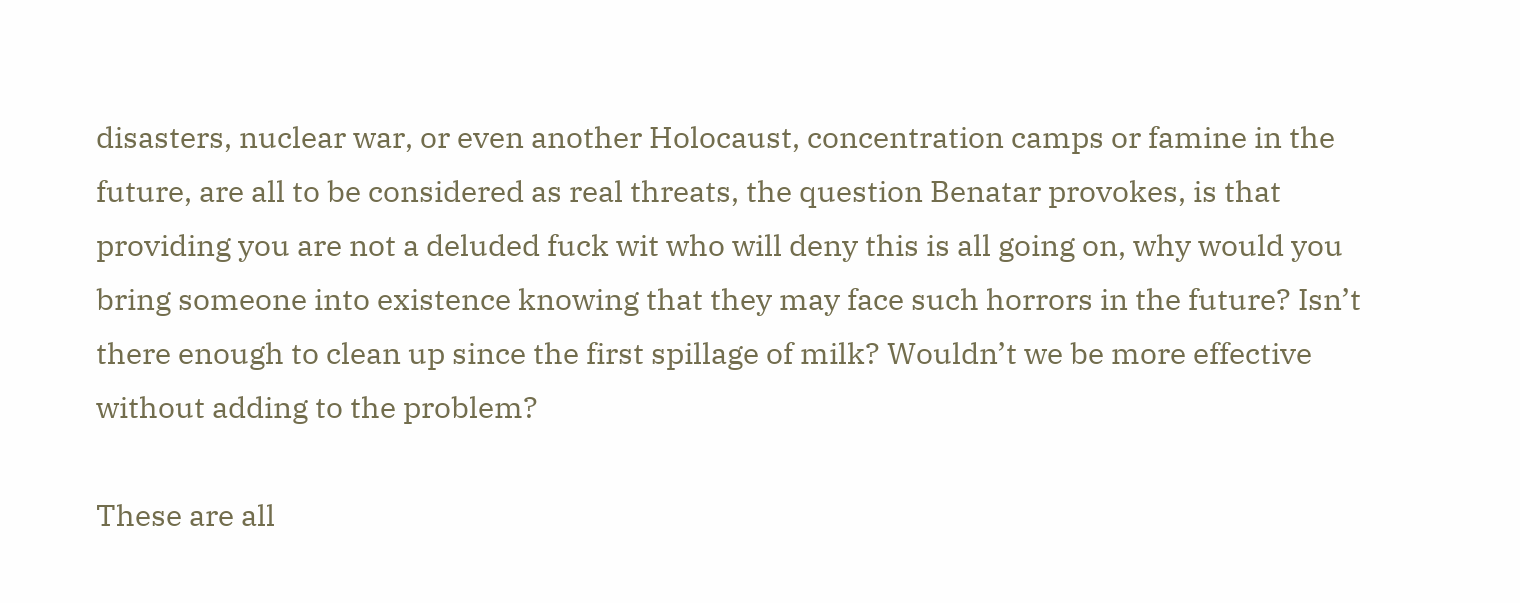disasters, nuclear war, or even another Holocaust, concentration camps or famine in the future, are all to be considered as real threats, the question Benatar provokes, is that providing you are not a deluded fuck wit who will deny this is all going on, why would you bring someone into existence knowing that they may face such horrors in the future? Isn’t there enough to clean up since the first spillage of milk? Wouldn’t we be more effective without adding to the problem?

These are all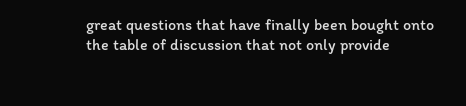great questions that have finally been bought onto the table of discussion that not only provide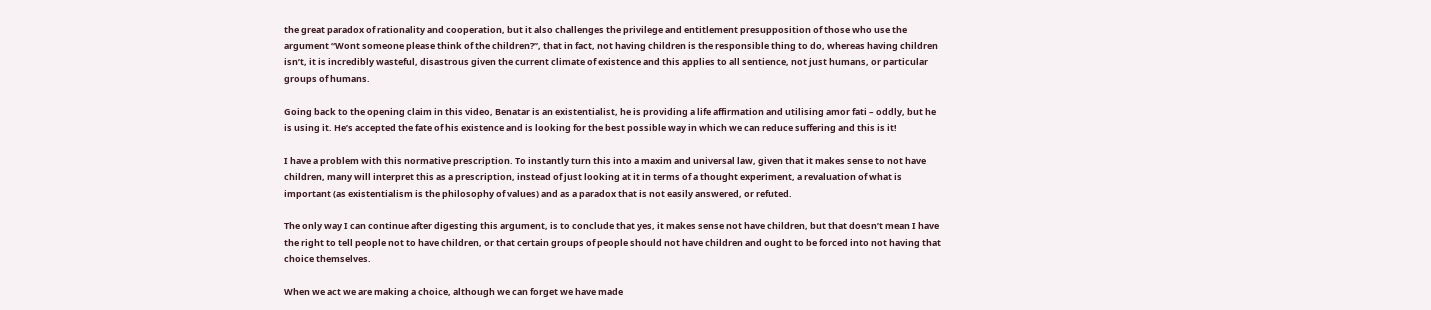the great paradox of rationality and cooperation, but it also challenges the privilege and entitlement presupposition of those who use the argument “Wont someone please think of the children?”, that in fact, not having children is the responsible thing to do, whereas having children isn’t, it is incredibly wasteful, disastrous given the current climate of existence and this applies to all sentience, not just humans, or particular groups of humans.

Going back to the opening claim in this video, Benatar is an existentialist, he is providing a life affirmation and utilising amor fati – oddly, but he is using it. He’s accepted the fate of his existence and is looking for the best possible way in which we can reduce suffering and this is it!

I have a problem with this normative prescription. To instantly turn this into a maxim and universal law, given that it makes sense to not have children, many will interpret this as a prescription, instead of just looking at it in terms of a thought experiment, a revaluation of what is important (as existentialism is the philosophy of values) and as a paradox that is not easily answered, or refuted.

The only way I can continue after digesting this argument, is to conclude that yes, it makes sense not have children, but that doesn’t mean I have the right to tell people not to have children, or that certain groups of people should not have children and ought to be forced into not having that choice themselves.

When we act we are making a choice, although we can forget we have made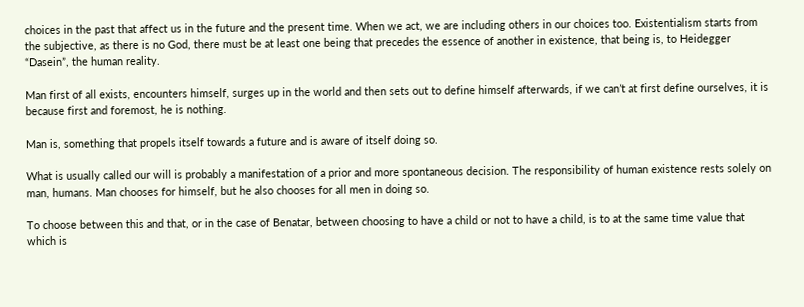choices in the past that affect us in the future and the present time. When we act, we are including others in our choices too. Existentialism starts from the subjective, as there is no God, there must be at least one being that precedes the essence of another in existence, that being is, to Heidegger “Dasein”, the human reality.

Man first of all exists, encounters himself, surges up in the world and then sets out to define himself afterwards, if we can’t at first define ourselves, it is because first and foremost, he is nothing.

Man is, something that propels itself towards a future and is aware of itself doing so.

What is usually called our will is probably a manifestation of a prior and more spontaneous decision. The responsibility of human existence rests solely on man, humans. Man chooses for himself, but he also chooses for all men in doing so.

To choose between this and that, or in the case of Benatar, between choosing to have a child or not to have a child, is to at the same time value that which is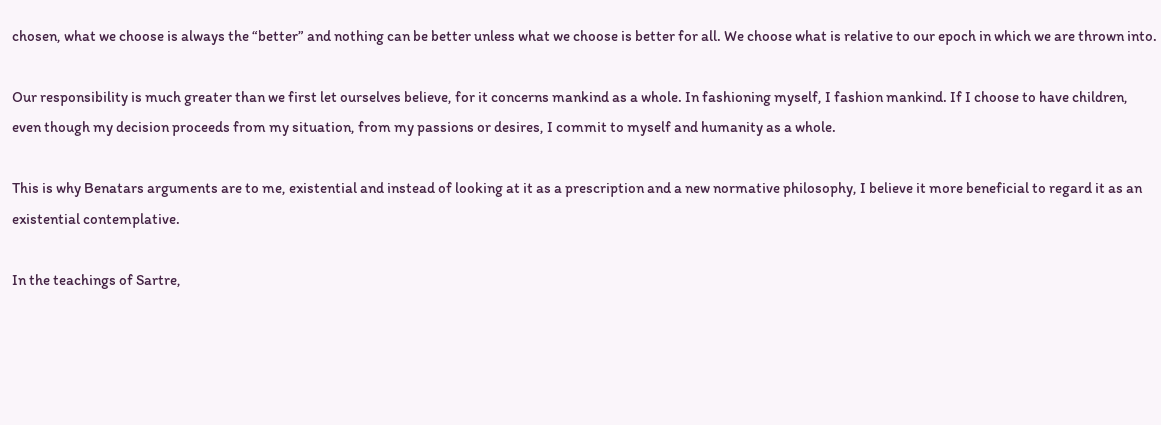chosen, what we choose is always the “better” and nothing can be better unless what we choose is better for all. We choose what is relative to our epoch in which we are thrown into.

Our responsibility is much greater than we first let ourselves believe, for it concerns mankind as a whole. In fashioning myself, I fashion mankind. If I choose to have children, even though my decision proceeds from my situation, from my passions or desires, I commit to myself and humanity as a whole.

This is why Benatars arguments are to me, existential and instead of looking at it as a prescription and a new normative philosophy, I believe it more beneficial to regard it as an existential contemplative.

In the teachings of Sartre,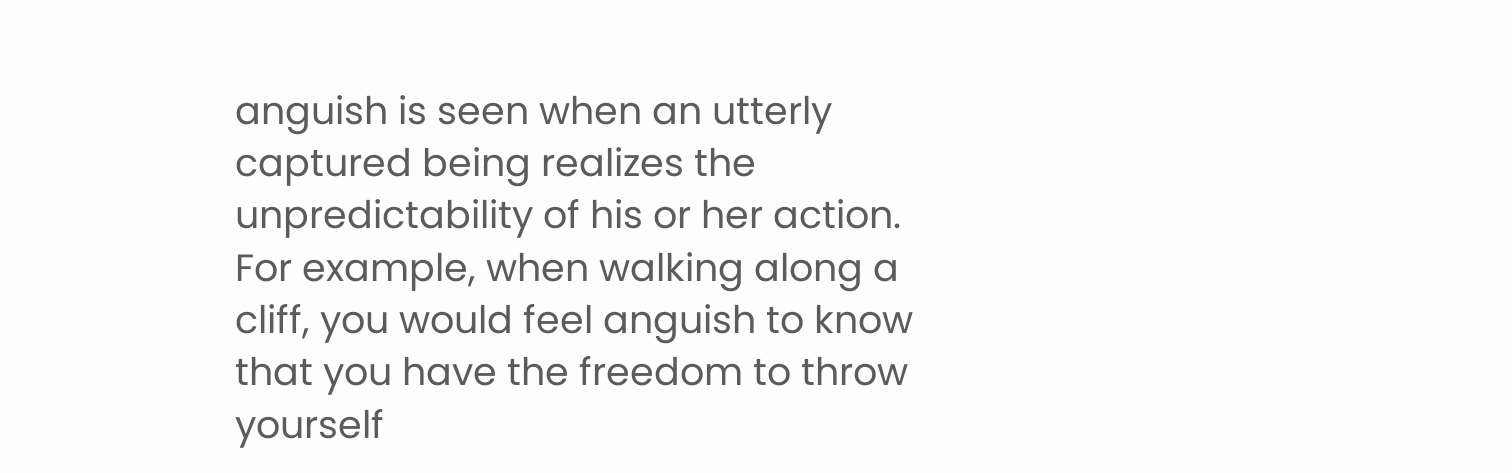anguish is seen when an utterly captured being realizes the unpredictability of his or her action. For example, when walking along a cliff, you would feel anguish to know that you have the freedom to throw yourself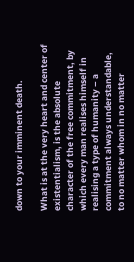down to your imminent death.

What is at the very heart and center of existentialism, is the absolute character of the free commitment, by which every man realises himself in realising a type of humanity – a commitment always understandable, to no matter whom in no matter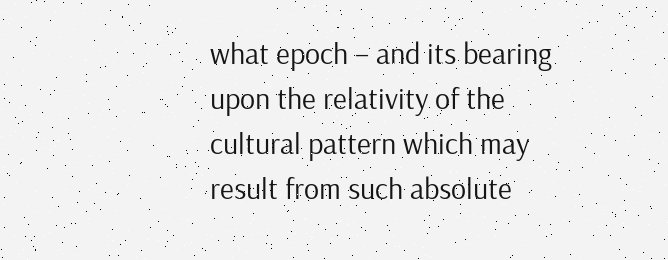what epoch – and its bearing upon the relativity of the cultural pattern which may result from such absolute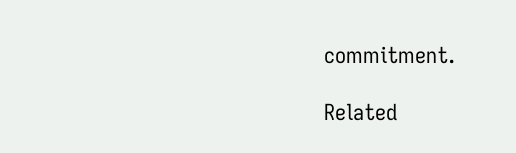commitment.

Related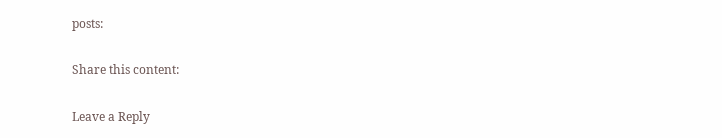posts:

Share this content:

Leave a Reply